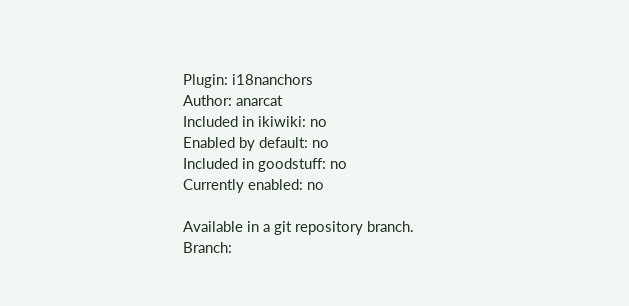Plugin: i18nanchors
Author: anarcat
Included in ikiwiki: no
Enabled by default: no
Included in goodstuff: no
Currently enabled: no

Available in a git repository branch.
Branch: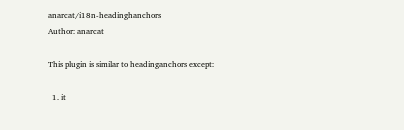anarcat/i18n-headinghanchors
Author: anarcat

This plugin is similar to headinganchors except:

  1. it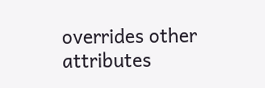overrides other attributes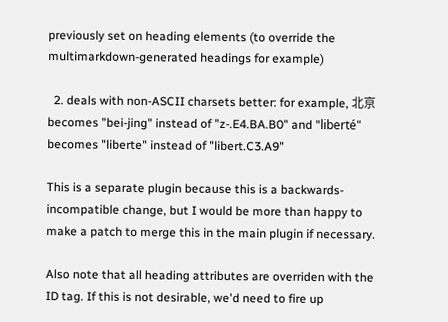previously set on heading elements (to override the multimarkdown-generated headings for example)

  2. deals with non-ASCII charsets better: for example, 北亰 becomes "bei-jing" instead of "z-.E4.BA.B0" and "liberté" becomes "liberte" instead of "libert.C3.A9"

This is a separate plugin because this is a backwards-incompatible change, but I would be more than happy to make a patch to merge this in the main plugin if necessary.

Also note that all heading attributes are overriden with the ID tag. If this is not desirable, we'd need to fire up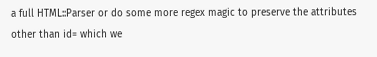a full HTML::Parser or do some more regex magic to preserve the attributes other than id= which we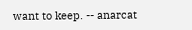want to keep. -- anarcat